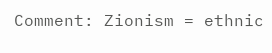Comment: Zionism = ethnic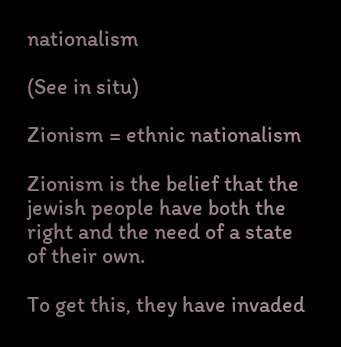nationalism

(See in situ)

Zionism = ethnic nationalism

Zionism is the belief that the jewish people have both the right and the need of a state of their own.

To get this, they have invaded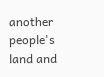another people's land and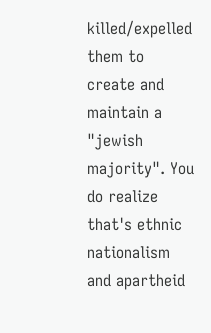killed/expelled them to create and maintain a "jewish majority". You do realize that's ethnic nationalism and apartheid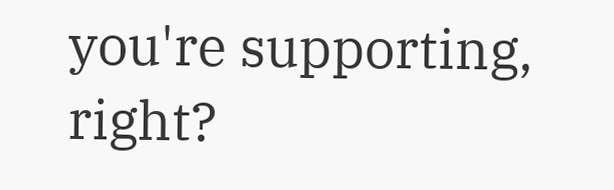you're supporting, right?